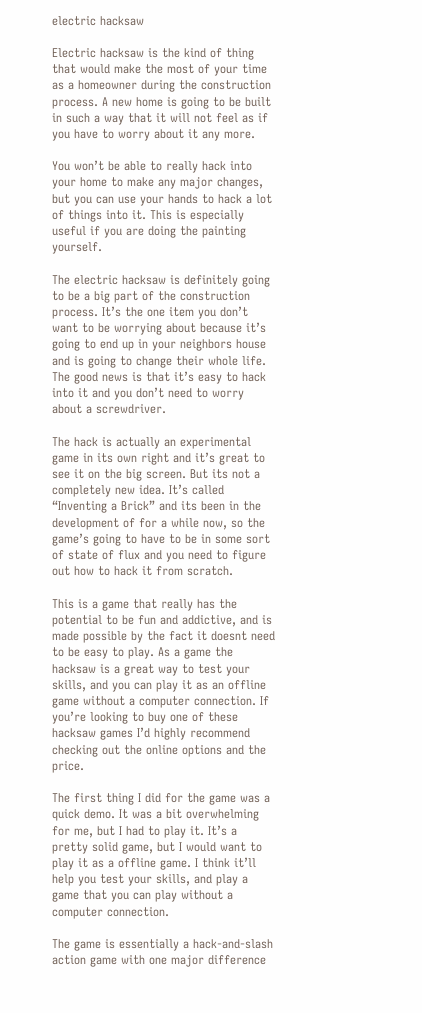electric hacksaw

Electric hacksaw is the kind of thing that would make the most of your time as a homeowner during the construction process. A new home is going to be built in such a way that it will not feel as if you have to worry about it any more.

You won’t be able to really hack into your home to make any major changes, but you can use your hands to hack a lot of things into it. This is especially useful if you are doing the painting yourself.

The electric hacksaw is definitely going to be a big part of the construction process. It’s the one item you don’t want to be worrying about because it’s going to end up in your neighbors house and is going to change their whole life. The good news is that it’s easy to hack into it and you don’t need to worry about a screwdriver.

The hack is actually an experimental game in its own right and it’s great to see it on the big screen. But its not a completely new idea. It’s called “Inventing a Brick” and its been in the development of for a while now, so the game’s going to have to be in some sort of state of flux and you need to figure out how to hack it from scratch.

This is a game that really has the potential to be fun and addictive, and is made possible by the fact it doesnt need to be easy to play. As a game the hacksaw is a great way to test your skills, and you can play it as an offline game without a computer connection. If you’re looking to buy one of these hacksaw games I’d highly recommend checking out the online options and the price.

The first thing I did for the game was a quick demo. It was a bit overwhelming for me, but I had to play it. It’s a pretty solid game, but I would want to play it as a offline game. I think it’ll help you test your skills, and play a game that you can play without a computer connection.

The game is essentially a hack-and-slash action game with one major difference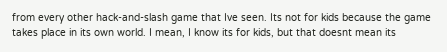from every other hack-and-slash game that Ive seen. Its not for kids because the game takes place in its own world. I mean, I know its for kids, but that doesnt mean its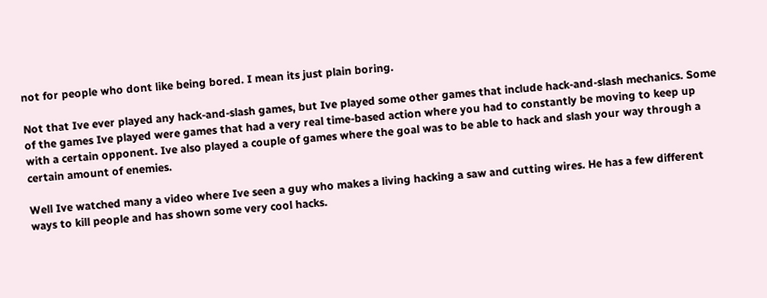not for people who dont like being bored. I mean its just plain boring.

Not that Ive ever played any hack-and-slash games, but Ive played some other games that include hack-and-slash mechanics. Some of the games Ive played were games that had a very real time-based action where you had to constantly be moving to keep up with a certain opponent. Ive also played a couple of games where the goal was to be able to hack and slash your way through a certain amount of enemies.

Well Ive watched many a video where Ive seen a guy who makes a living hacking a saw and cutting wires. He has a few different ways to kill people and has shown some very cool hacks.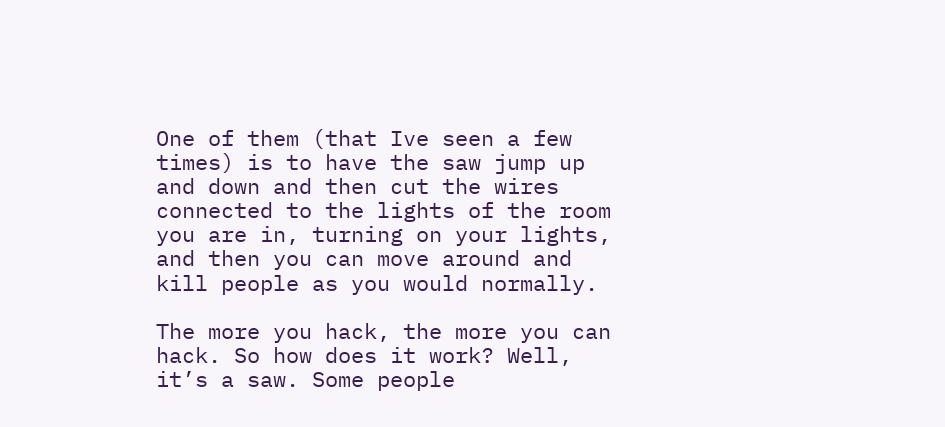One of them (that Ive seen a few times) is to have the saw jump up and down and then cut the wires connected to the lights of the room you are in, turning on your lights, and then you can move around and kill people as you would normally.

The more you hack, the more you can hack. So how does it work? Well, it’s a saw. Some people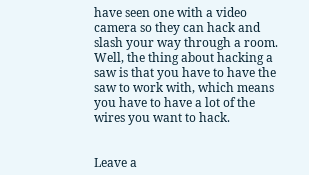have seen one with a video camera so they can hack and slash your way through a room. Well, the thing about hacking a saw is that you have to have the saw to work with, which means you have to have a lot of the wires you want to hack.


Leave a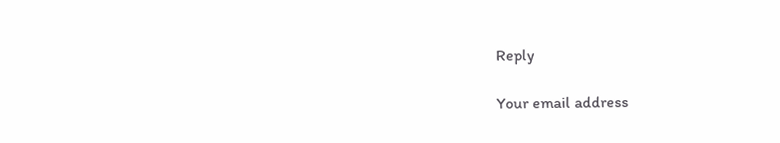Reply

Your email address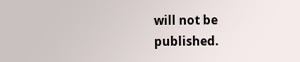will not be published.